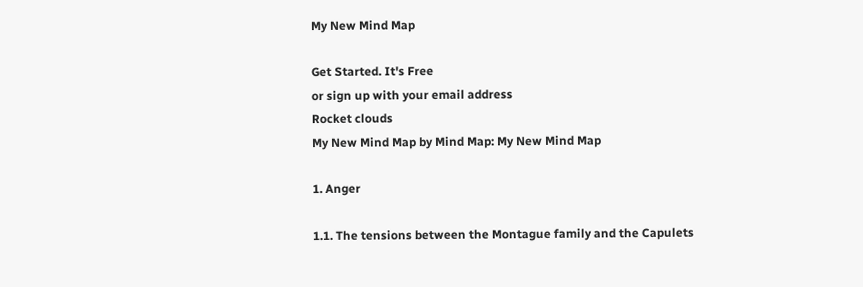My New Mind Map

Get Started. It's Free
or sign up with your email address
Rocket clouds
My New Mind Map by Mind Map: My New Mind Map

1. Anger

1.1. The tensions between the Montague family and the Capulets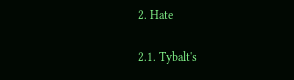2. Hate

2.1. Tybalt's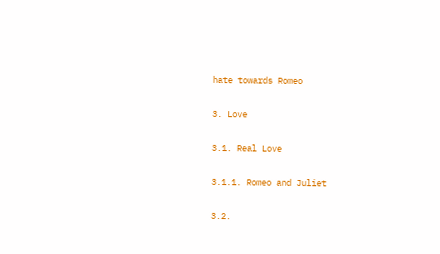hate towards Romeo

3. Love

3.1. Real Love

3.1.1. Romeo and Juliet

3.2.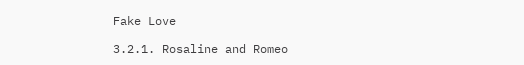Fake Love

3.2.1. Rosaline and Romeo